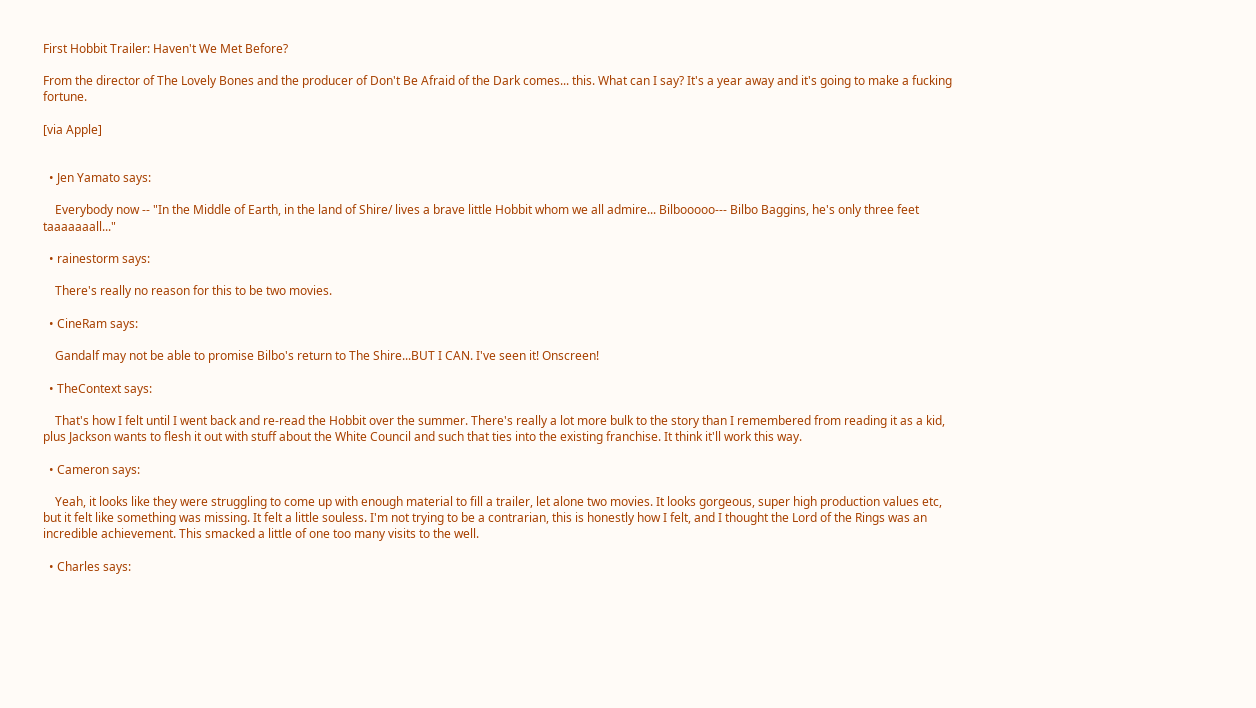First Hobbit Trailer: Haven't We Met Before?

From the director of The Lovely Bones and the producer of Don't Be Afraid of the Dark comes... this. What can I say? It's a year away and it's going to make a fucking fortune.

[via Apple]


  • Jen Yamato says:

    Everybody now -- "In the Middle of Earth, in the land of Shire/ lives a brave little Hobbit whom we all admire... Bilbooooo--- Bilbo Baggins, he's only three feet taaaaaaall..."

  • rainestorm says:

    There's really no reason for this to be two movies.

  • CineRam says:

    Gandalf may not be able to promise Bilbo's return to The Shire...BUT I CAN. I've seen it! Onscreen!

  • TheContext says:

    That's how I felt until I went back and re-read the Hobbit over the summer. There's really a lot more bulk to the story than I remembered from reading it as a kid, plus Jackson wants to flesh it out with stuff about the White Council and such that ties into the existing franchise. It think it'll work this way.

  • Cameron says:

    Yeah, it looks like they were struggling to come up with enough material to fill a trailer, let alone two movies. It looks gorgeous, super high production values etc, but it felt like something was missing. It felt a little souless. I'm not trying to be a contrarian, this is honestly how I felt, and I thought the Lord of the Rings was an incredible achievement. This smacked a little of one too many visits to the well.

  • Charles says: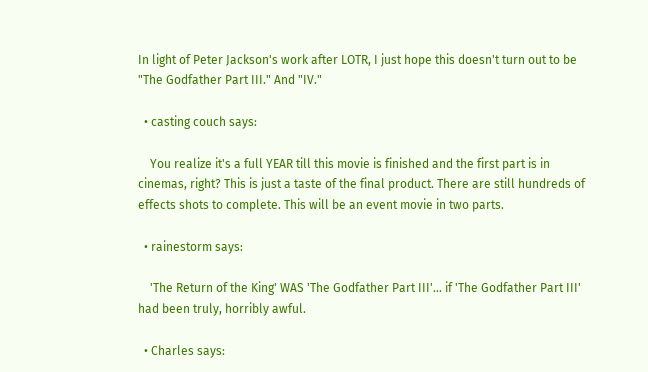In light of Peter Jackson's work after LOTR, I just hope this doesn't turn out to be "The Godfather Part III." And "IV."

  • casting couch says:

    You realize it's a full YEAR till this movie is finished and the first part is in cinemas, right? This is just a taste of the final product. There are still hundreds of effects shots to complete. This will be an event movie in two parts.

  • rainestorm says:

    'The Return of the King' WAS 'The Godfather Part III'... if 'The Godfather Part III' had been truly, horribly awful.

  • Charles says: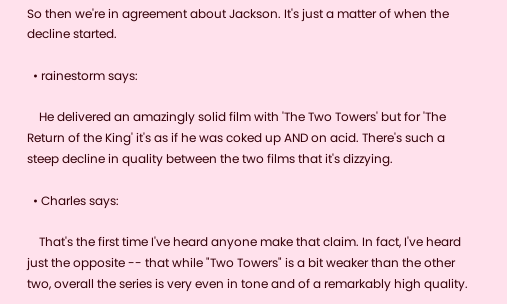So then we're in agreement about Jackson. It's just a matter of when the decline started.

  • rainestorm says:

    He delivered an amazingly solid film with 'The Two Towers' but for 'The Return of the King' it's as if he was coked up AND on acid. There's such a steep decline in quality between the two films that it's dizzying.

  • Charles says:

    That's the first time I've heard anyone make that claim. In fact, I've heard just the opposite -- that while "Two Towers" is a bit weaker than the other two, overall the series is very even in tone and of a remarkably high quality.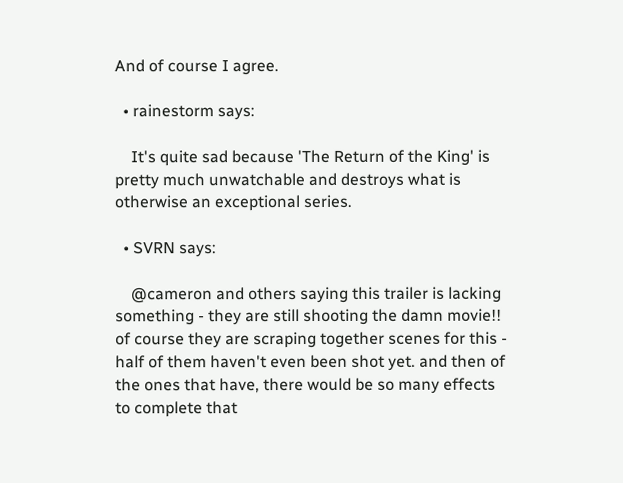And of course I agree.

  • rainestorm says:

    It's quite sad because 'The Return of the King' is pretty much unwatchable and destroys what is otherwise an exceptional series.

  • SVRN says:

    @cameron and others saying this trailer is lacking something - they are still shooting the damn movie!! of course they are scraping together scenes for this - half of them haven't even been shot yet. and then of the ones that have, there would be so many effects to complete that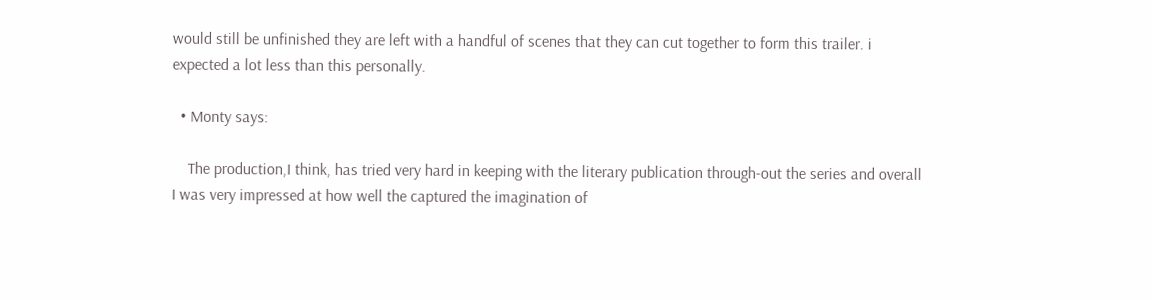would still be unfinished they are left with a handful of scenes that they can cut together to form this trailer. i expected a lot less than this personally.

  • Monty says:

    The production,I think, has tried very hard in keeping with the literary publication through-out the series and overall I was very impressed at how well the captured the imagination of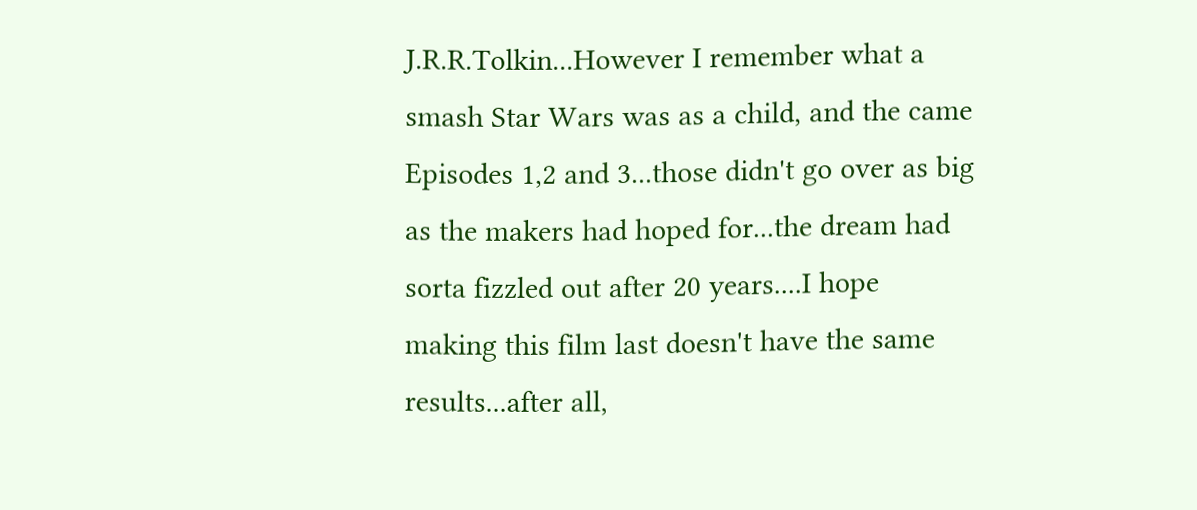J.R.R.Tolkin...However I remember what a smash Star Wars was as a child, and the came Episodes 1,2 and 3...those didn't go over as big as the makers had hoped for...the dream had sorta fizzled out after 20 years....I hope making this film last doesn't have the same results...after all,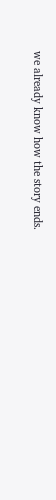we already know how the story ends.